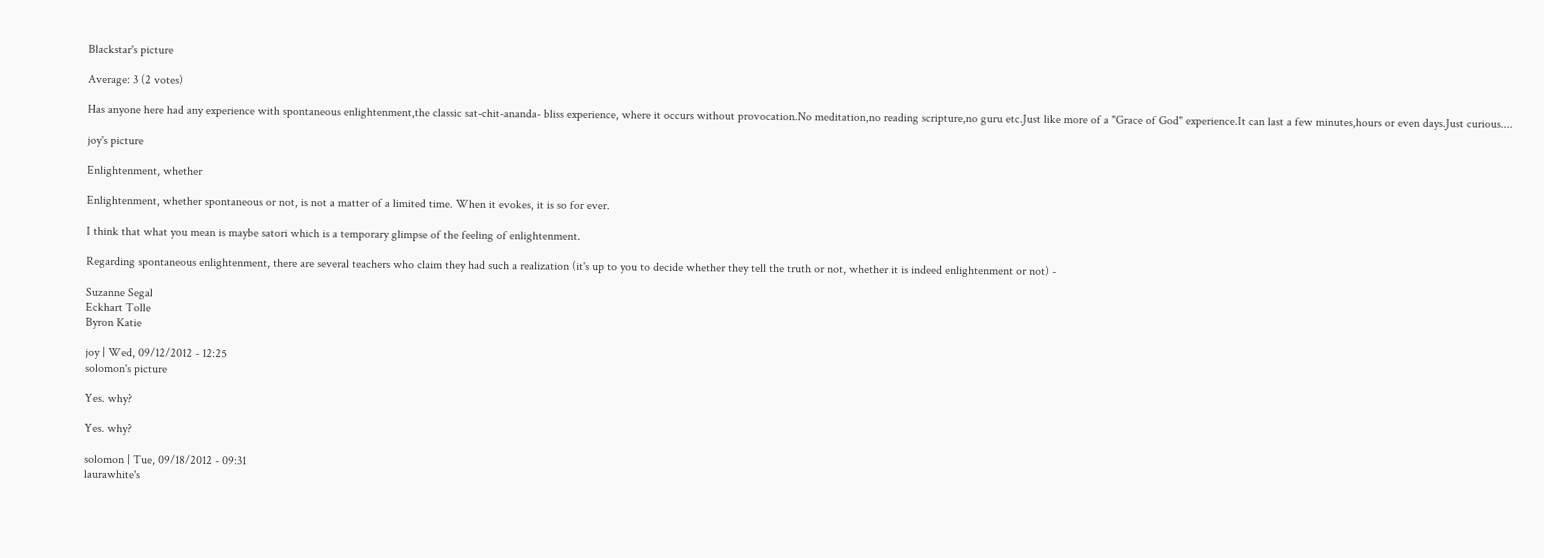Blackstar's picture

Average: 3 (2 votes)

Has anyone here had any experience with spontaneous enlightenment,the classic sat-chit-ananda- bliss experience, where it occurs without provocation.No meditation,no reading scripture,no guru etc.Just like more of a "Grace of God" experience.It can last a few minutes,hours or even days.Just curious....

joy's picture

Enlightenment, whether

Enlightenment, whether spontaneous or not, is not a matter of a limited time. When it evokes, it is so for ever.

I think that what you mean is maybe satori which is a temporary glimpse of the feeling of enlightenment.

Regarding spontaneous enlightenment, there are several teachers who claim they had such a realization (it's up to you to decide whether they tell the truth or not, whether it is indeed enlightenment or not) -

Suzanne Segal
Eckhart Tolle
Byron Katie

joy | Wed, 09/12/2012 - 12:25
solomon's picture

Yes. why?

Yes. why?

solomon | Tue, 09/18/2012 - 09:31
laurawhite's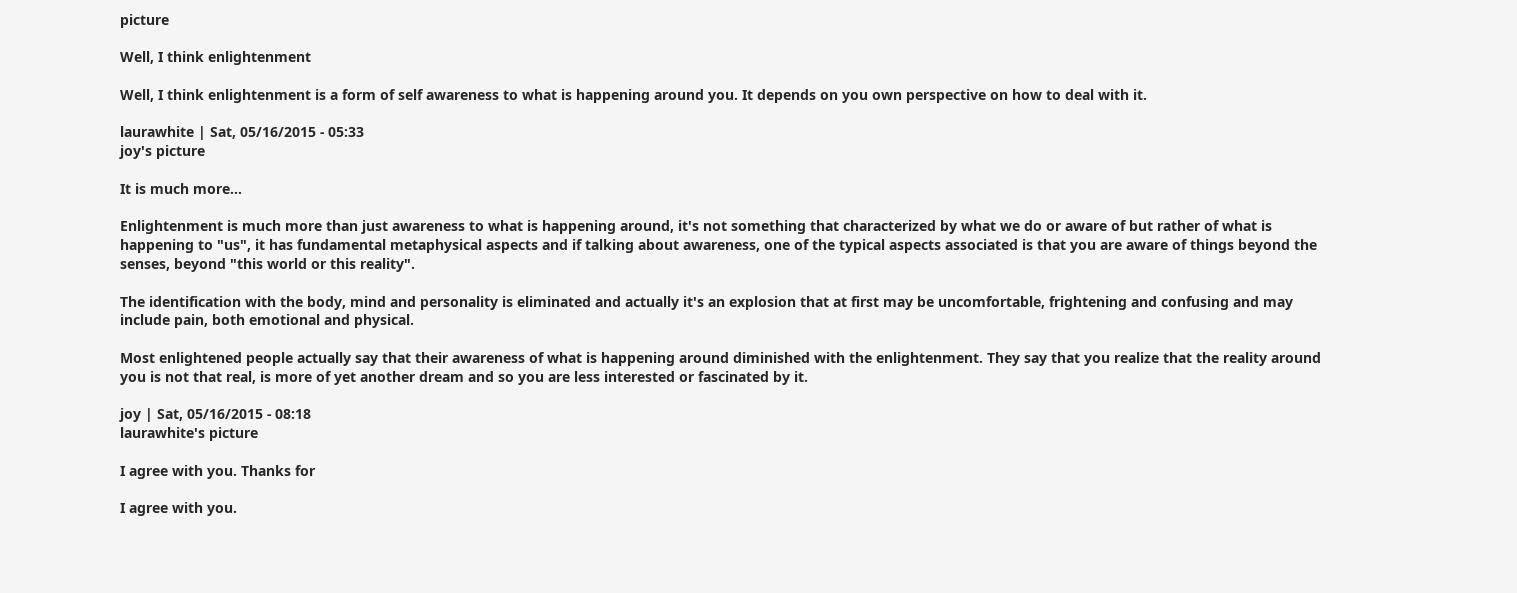picture

Well, I think enlightenment

Well, I think enlightenment is a form of self awareness to what is happening around you. It depends on you own perspective on how to deal with it.

laurawhite | Sat, 05/16/2015 - 05:33
joy's picture

It is much more...

Enlightenment is much more than just awareness to what is happening around, it's not something that characterized by what we do or aware of but rather of what is happening to "us", it has fundamental metaphysical aspects and if talking about awareness, one of the typical aspects associated is that you are aware of things beyond the senses, beyond "this world or this reality".

The identification with the body, mind and personality is eliminated and actually it's an explosion that at first may be uncomfortable, frightening and confusing and may include pain, both emotional and physical.

Most enlightened people actually say that their awareness of what is happening around diminished with the enlightenment. They say that you realize that the reality around you is not that real, is more of yet another dream and so you are less interested or fascinated by it.

joy | Sat, 05/16/2015 - 08:18
laurawhite's picture

I agree with you. Thanks for

I agree with you.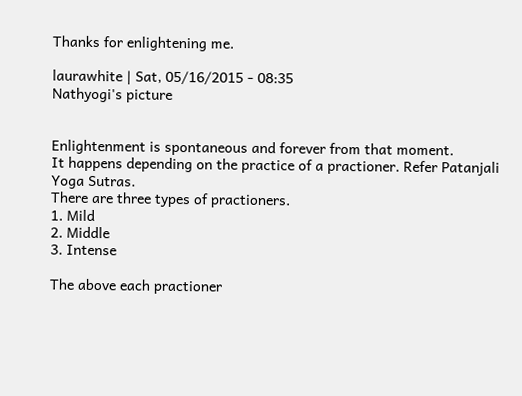Thanks for enlightening me.

laurawhite | Sat, 05/16/2015 - 08:35
Nathyogi's picture


Enlightenment is spontaneous and forever from that moment.
It happens depending on the practice of a practioner. Refer Patanjali Yoga Sutras.
There are three types of practioners.
1. Mild
2. Middle
3. Intense

The above each practioner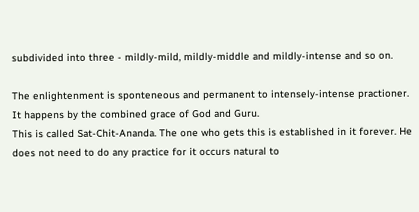subdivided into three - mildly-mild, mildly-middle and mildly-intense and so on.

The enlightenment is sponteneous and permanent to intensely-intense practioner.
It happens by the combined grace of God and Guru.
This is called Sat-Chit-Ananda. The one who gets this is established in it forever. He does not need to do any practice for it occurs natural to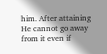him. After attaining He cannot go away from it even if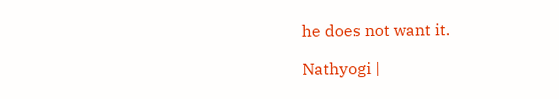he does not want it.

Nathyogi |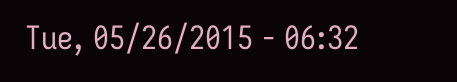Tue, 05/26/2015 - 06:32